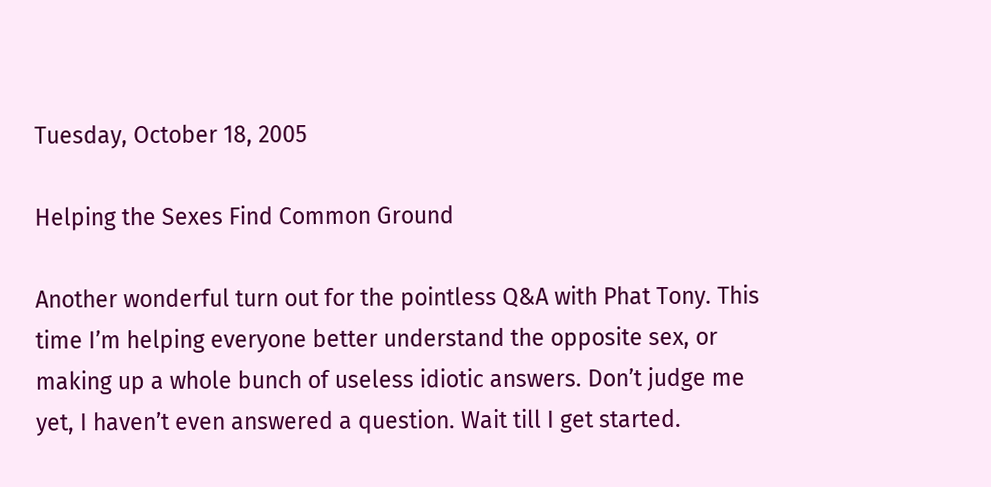Tuesday, October 18, 2005

Helping the Sexes Find Common Ground

Another wonderful turn out for the pointless Q&A with Phat Tony. This time I’m helping everyone better understand the opposite sex, or making up a whole bunch of useless idiotic answers. Don’t judge me yet, I haven’t even answered a question. Wait till I get started.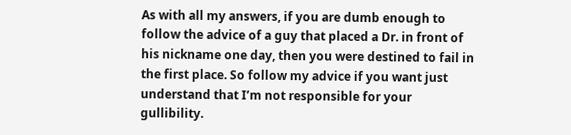As with all my answers, if you are dumb enough to follow the advice of a guy that placed a Dr. in front of his nickname one day, then you were destined to fail in the first place. So follow my advice if you want just understand that I’m not responsible for your gullibility.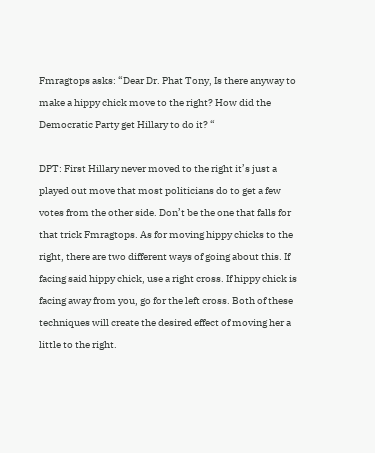Fmragtops asks: “Dear Dr. Phat Tony, Is there anyway to make a hippy chick move to the right? How did the Democratic Party get Hillary to do it? “

DPT: First Hillary never moved to the right it’s just a played out move that most politicians do to get a few votes from the other side. Don’t be the one that falls for that trick Fmragtops. As for moving hippy chicks to the right, there are two different ways of going about this. If facing said hippy chick, use a right cross. If hippy chick is facing away from you, go for the left cross. Both of these techniques will create the desired effect of moving her a little to the right.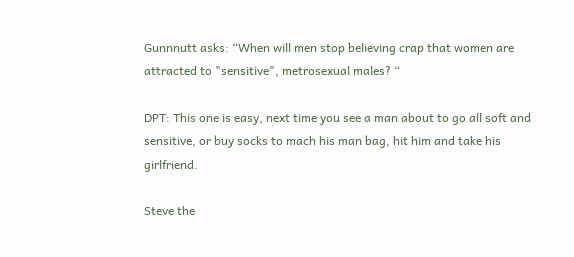Gunnnutt asks: “When will men stop believing crap that women are attracted to "sensitive", metrosexual males? “

DPT: This one is easy, next time you see a man about to go all soft and sensitive, or buy socks to mach his man bag, hit him and take his girlfriend.

Steve the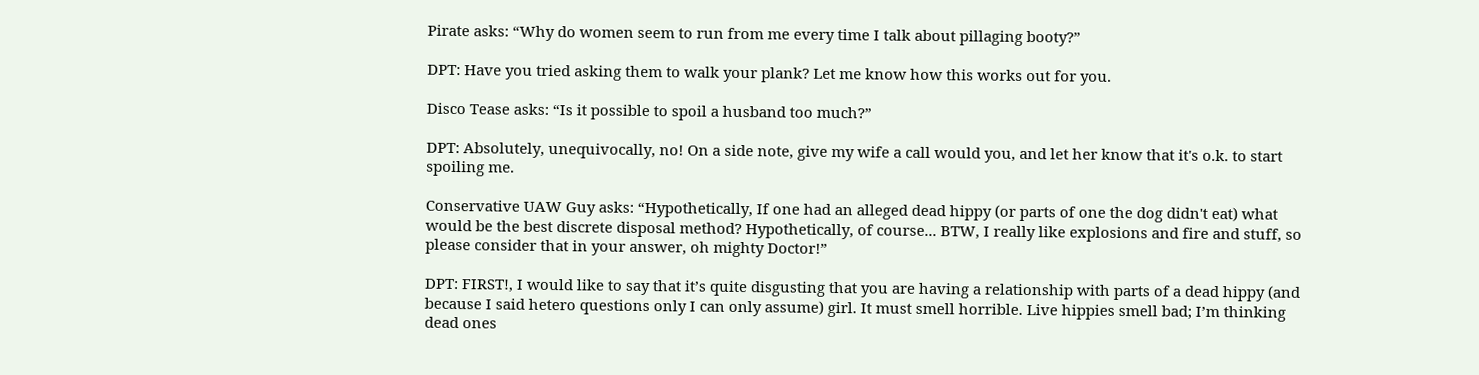Pirate asks: “Why do women seem to run from me every time I talk about pillaging booty?”

DPT: Have you tried asking them to walk your plank? Let me know how this works out for you.

Disco Tease asks: “Is it possible to spoil a husband too much?”

DPT: Absolutely, unequivocally, no! On a side note, give my wife a call would you, and let her know that it's o.k. to start spoiling me.

Conservative UAW Guy asks: “Hypothetically, If one had an alleged dead hippy (or parts of one the dog didn't eat) what would be the best discrete disposal method? Hypothetically, of course... BTW, I really like explosions and fire and stuff, so please consider that in your answer, oh mighty Doctor!”

DPT: FIRST!, I would like to say that it’s quite disgusting that you are having a relationship with parts of a dead hippy (and because I said hetero questions only I can only assume) girl. It must smell horrible. Live hippies smell bad; I’m thinking dead ones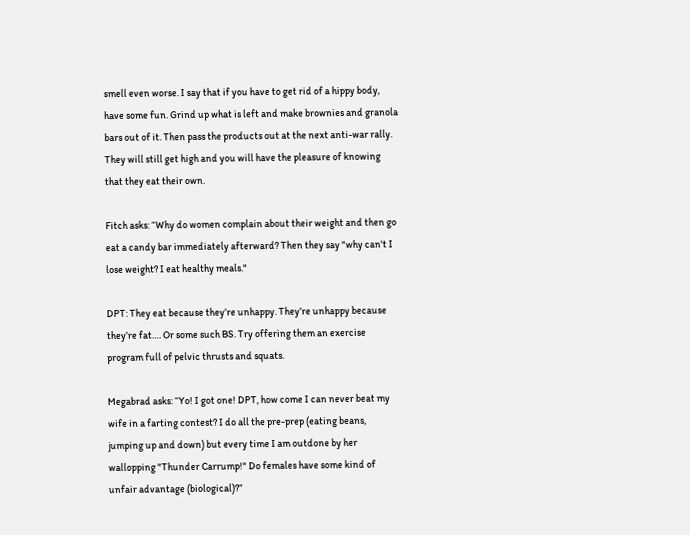smell even worse. I say that if you have to get rid of a hippy body, have some fun. Grind up what is left and make brownies and granola bars out of it. Then pass the products out at the next anti-war rally. They will still get high and you will have the pleasure of knowing that they eat their own.

Fitch asks: “Why do women complain about their weight and then go eat a candy bar immediately afterward? Then they say "why can't I lose weight? I eat healthy meals."

DPT: They eat because they’re unhappy. They’re unhappy because they’re fat…. Or some such BS. Try offering them an exercise program full of pelvic thrusts and squats.

Megabrad asks: “Yo! I got one! DPT, how come I can never beat my wife in a farting contest? I do all the pre-prep (eating beans, jumping up and down) but every time I am outdone by her wallopping "Thunder Carrump!" Do females have some kind of unfair advantage (biological)?”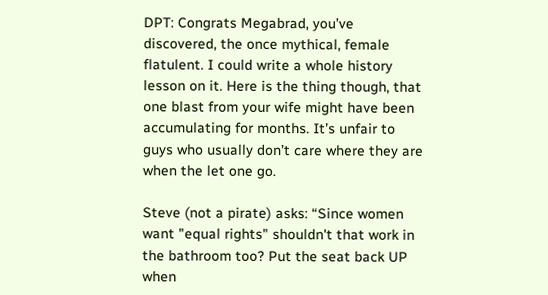DPT: Congrats Megabrad, you’ve discovered, the once mythical, female flatulent. I could write a whole history lesson on it. Here is the thing though, that one blast from your wife might have been accumulating for months. It’s unfair to guys who usually don’t care where they are when the let one go.

Steve (not a pirate) asks: “Since women want "equal rights" shouldn't that work in the bathroom too? Put the seat back UP when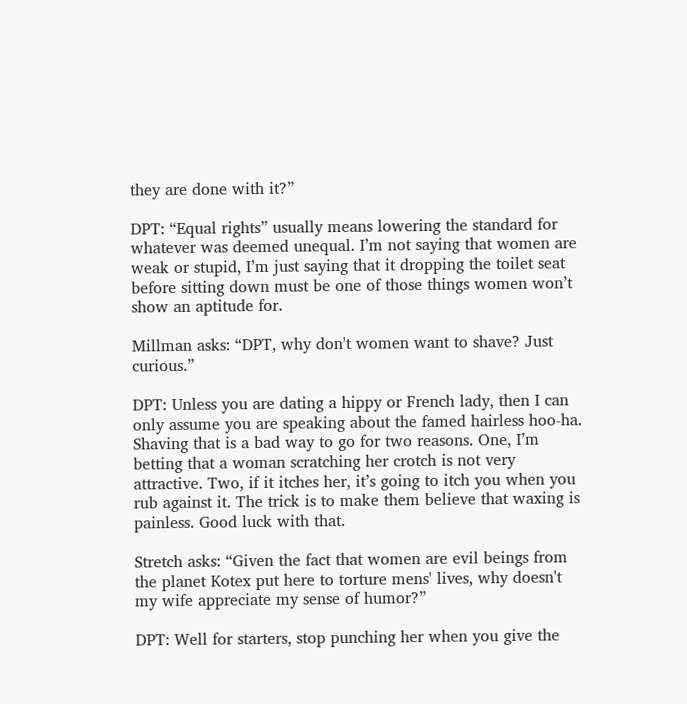they are done with it?”

DPT: “Equal rights” usually means lowering the standard for whatever was deemed unequal. I’m not saying that women are weak or stupid, I’m just saying that it dropping the toilet seat before sitting down must be one of those things women won’t show an aptitude for.

Millman asks: “DPT, why don't women want to shave? Just curious.”

DPT: Unless you are dating a hippy or French lady, then I can only assume you are speaking about the famed hairless hoo-ha. Shaving that is a bad way to go for two reasons. One, I’m betting that a woman scratching her crotch is not very attractive. Two, if it itches her, it’s going to itch you when you rub against it. The trick is to make them believe that waxing is painless. Good luck with that.

Stretch asks: “Given the fact that women are evil beings from the planet Kotex put here to torture mens' lives, why doesn't my wife appreciate my sense of humor?”

DPT: Well for starters, stop punching her when you give the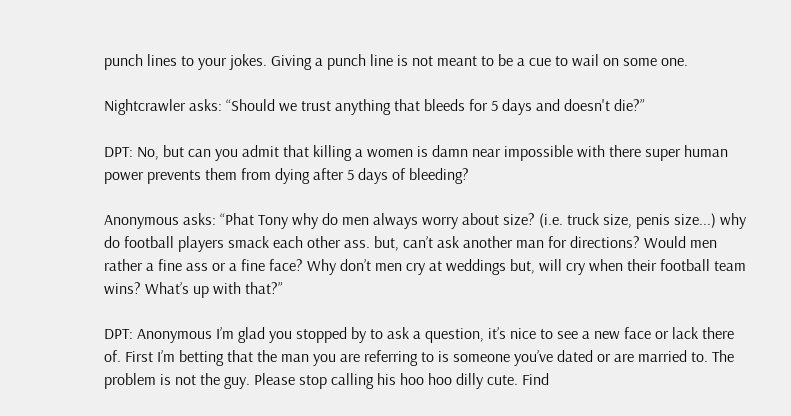punch lines to your jokes. Giving a punch line is not meant to be a cue to wail on some one.

Nightcrawler asks: “Should we trust anything that bleeds for 5 days and doesn't die?”

DPT: No, but can you admit that killing a women is damn near impossible with there super human power prevents them from dying after 5 days of bleeding?

Anonymous asks: “Phat Tony why do men always worry about size? (i.e. truck size, penis size...) why do football players smack each other ass. but, can’t ask another man for directions? Would men rather a fine ass or a fine face? Why don’t men cry at weddings but, will cry when their football team wins? What’s up with that?”

DPT: Anonymous I’m glad you stopped by to ask a question, it’s nice to see a new face or lack there of. First I’m betting that the man you are referring to is someone you’ve dated or are married to. The problem is not the guy. Please stop calling his hoo hoo dilly cute. Find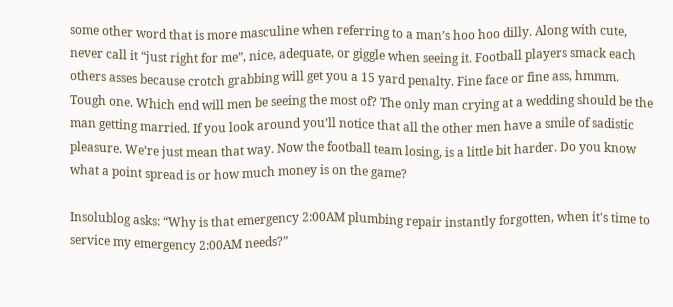some other word that is more masculine when referring to a man’s hoo hoo dilly. Along with cute, never call it “just right for me”, nice, adequate, or giggle when seeing it. Football players smack each others asses because crotch grabbing will get you a 15 yard penalty. Fine face or fine ass, hmmm. Tough one. Which end will men be seeing the most of? The only man crying at a wedding should be the man getting married. If you look around you’ll notice that all the other men have a smile of sadistic pleasure. We’re just mean that way. Now the football team losing, is a little bit harder. Do you know what a point spread is or how much money is on the game?

Insolublog asks: “Why is that emergency 2:00AM plumbing repair instantly forgotten, when it's time to service my emergency 2:00AM needs?”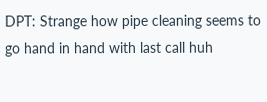DPT: Strange how pipe cleaning seems to go hand in hand with last call huh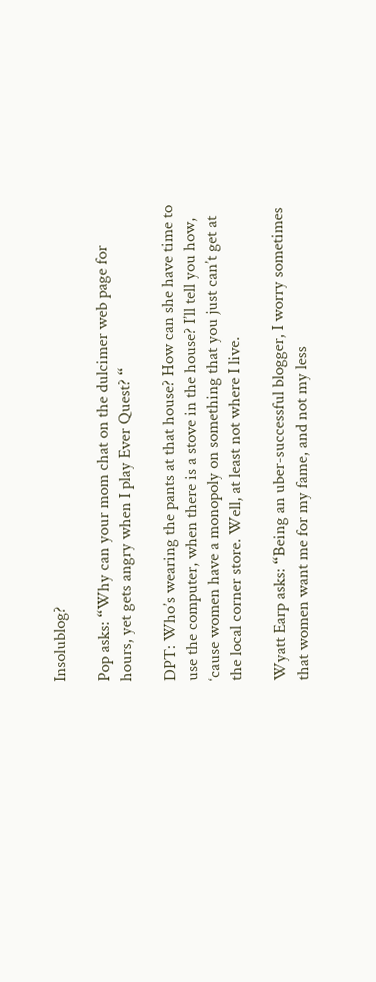Insolublog?

Pop asks: “Why can your mom chat on the dulcimer web page for hours, yet gets angry when I play Ever Quest? “

DPT: Who’s wearing the pants at that house? How can she have time to use the computer, when there is a stove in the house? I’ll tell you how, ‘cause women have a monopoly on something that you just can’t get at the local corner store. Well, at least not where I live.

Wyatt Earp asks: “Being an uber-successful blogger, I worry sometimes that women want me for my fame, and not my less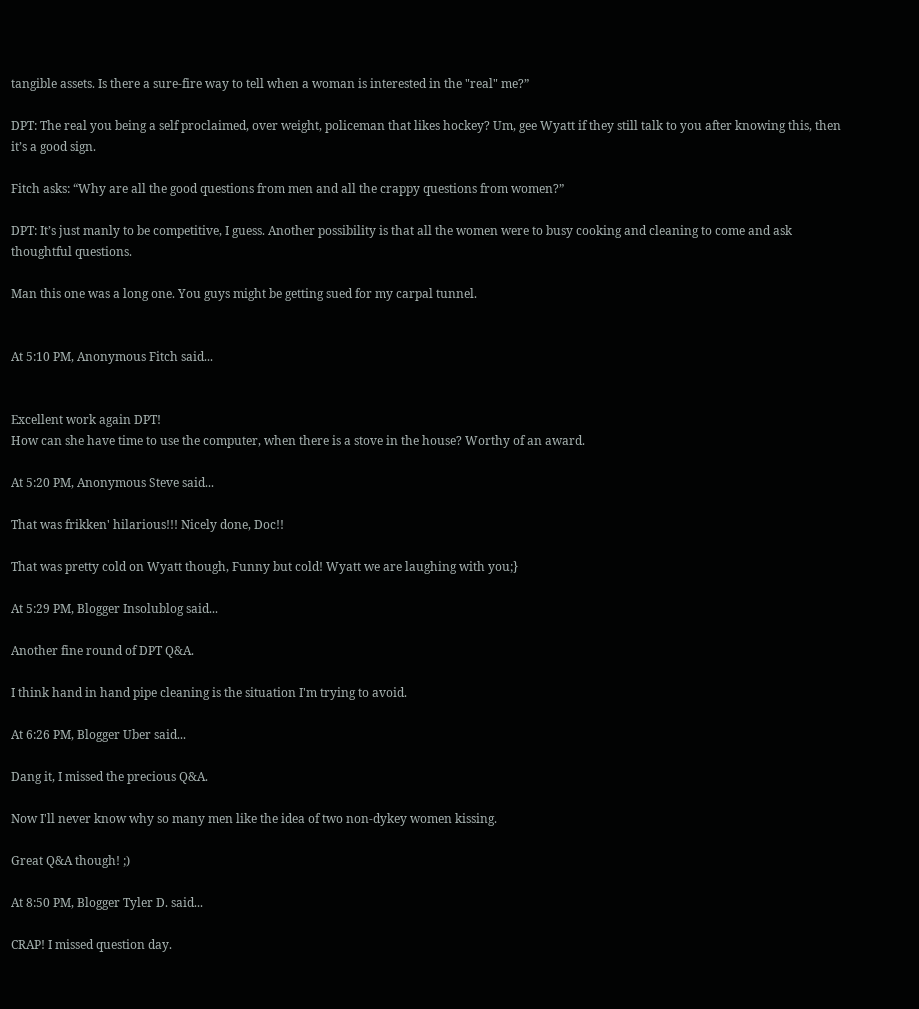tangible assets. Is there a sure-fire way to tell when a woman is interested in the "real" me?”

DPT: The real you being a self proclaimed, over weight, policeman that likes hockey? Um, gee Wyatt if they still talk to you after knowing this, then it’s a good sign.

Fitch asks: “Why are all the good questions from men and all the crappy questions from women?”

DPT: It’s just manly to be competitive, I guess. Another possibility is that all the women were to busy cooking and cleaning to come and ask thoughtful questions.

Man this one was a long one. You guys might be getting sued for my carpal tunnel.


At 5:10 PM, Anonymous Fitch said...


Excellent work again DPT!
How can she have time to use the computer, when there is a stove in the house? Worthy of an award.

At 5:20 PM, Anonymous Steve said...

That was frikken' hilarious!!! Nicely done, Doc!!

That was pretty cold on Wyatt though, Funny but cold! Wyatt we are laughing with you;}

At 5:29 PM, Blogger Insolublog said...

Another fine round of DPT Q&A.

I think hand in hand pipe cleaning is the situation I'm trying to avoid.

At 6:26 PM, Blogger Uber said...

Dang it, I missed the precious Q&A.

Now I'll never know why so many men like the idea of two non-dykey women kissing.

Great Q&A though! ;)

At 8:50 PM, Blogger Tyler D. said...

CRAP! I missed question day.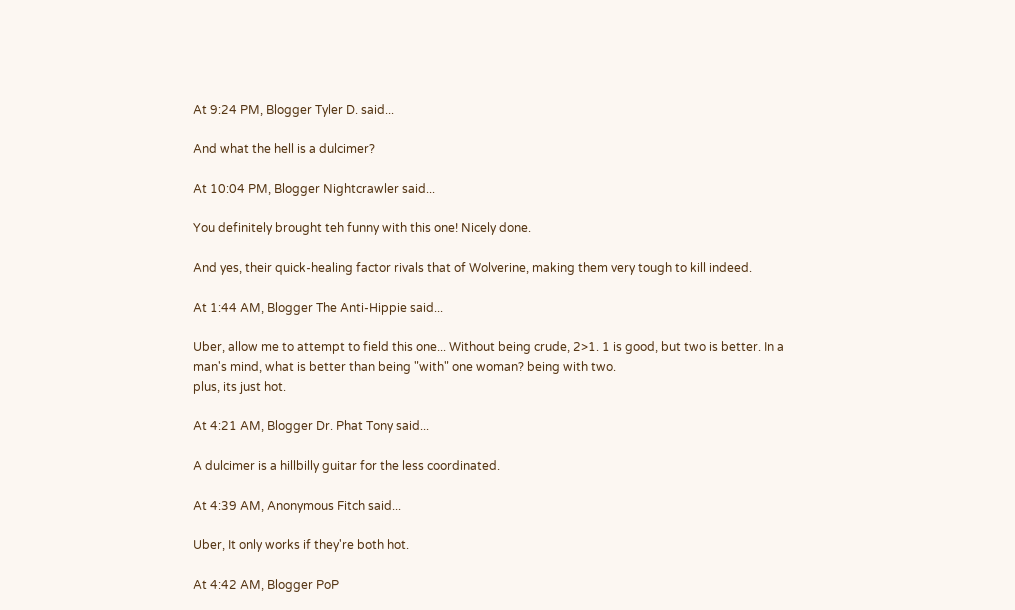At 9:24 PM, Blogger Tyler D. said...

And what the hell is a dulcimer?

At 10:04 PM, Blogger Nightcrawler said...

You definitely brought teh funny with this one! Nicely done.

And yes, their quick-healing factor rivals that of Wolverine, making them very tough to kill indeed.

At 1:44 AM, Blogger The Anti-Hippie said...

Uber, allow me to attempt to field this one... Without being crude, 2>1. 1 is good, but two is better. In a man's mind, what is better than being "with" one woman? being with two.
plus, its just hot.

At 4:21 AM, Blogger Dr. Phat Tony said...

A dulcimer is a hillbilly guitar for the less coordinated.

At 4:39 AM, Anonymous Fitch said...

Uber, It only works if they're both hot.

At 4:42 AM, Blogger PoP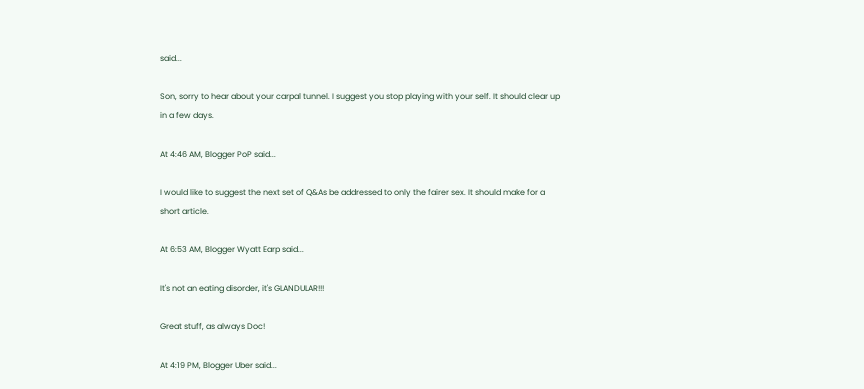said...

Son, sorry to hear about your carpal tunnel. I suggest you stop playing with your self. It should clear up in a few days.

At 4:46 AM, Blogger PoP said...

I would like to suggest the next set of Q&As be addressed to only the fairer sex. It should make for a short article.

At 6:53 AM, Blogger Wyatt Earp said...

It's not an eating disorder, it's GLANDULAR!!!

Great stuff, as always Doc!

At 4:19 PM, Blogger Uber said...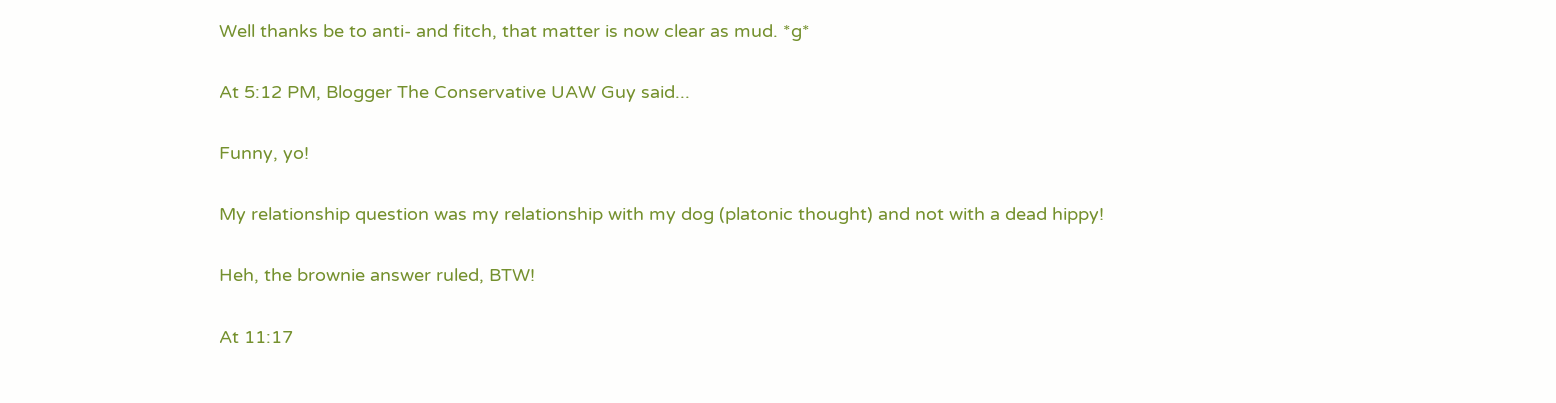Well thanks be to anti- and fitch, that matter is now clear as mud. *g*

At 5:12 PM, Blogger The Conservative UAW Guy said...

Funny, yo!

My relationship question was my relationship with my dog (platonic thought) and not with a dead hippy!

Heh, the brownie answer ruled, BTW!

At 11:17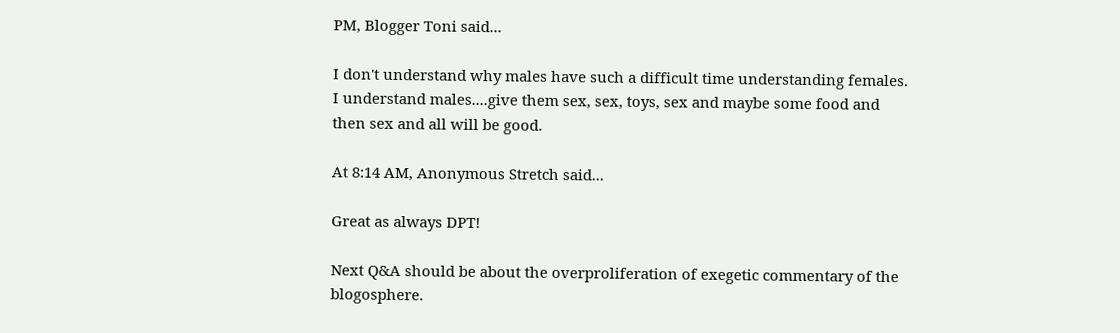PM, Blogger Toni said...

I don't understand why males have such a difficult time understanding females. I understand males....give them sex, sex, toys, sex and maybe some food and then sex and all will be good.

At 8:14 AM, Anonymous Stretch said...

Great as always DPT!

Next Q&A should be about the overproliferation of exegetic commentary of the blogosphere.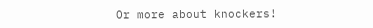Or more about knockers!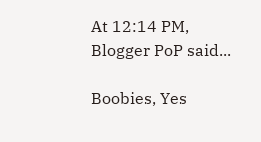At 12:14 PM, Blogger PoP said...

Boobies, Yes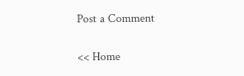Post a Comment

<< Home